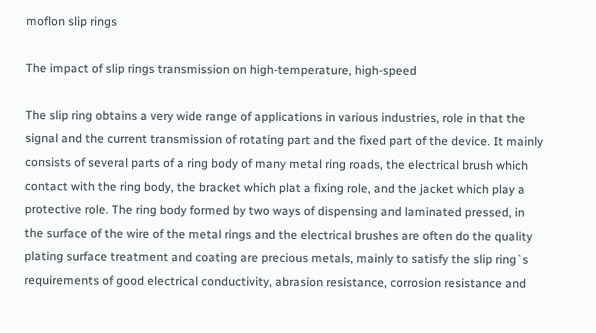moflon slip rings

The impact of slip rings transmission on high-temperature, high-speed

The slip ring obtains a very wide range of applications in various industries, role in that the signal and the current transmission of rotating part and the fixed part of the device. It mainly consists of several parts of a ring body of many metal ring roads, the electrical brush which contact with the ring body, the bracket which plat a fixing role, and the jacket which play a protective role. The ring body formed by two ways of dispensing and laminated pressed, in the surface of the wire of the metal rings and the electrical brushes are often do the quality plating surface treatment and coating are precious metals, mainly to satisfy the slip ring`s requirements of good electrical conductivity, abrasion resistance, corrosion resistance and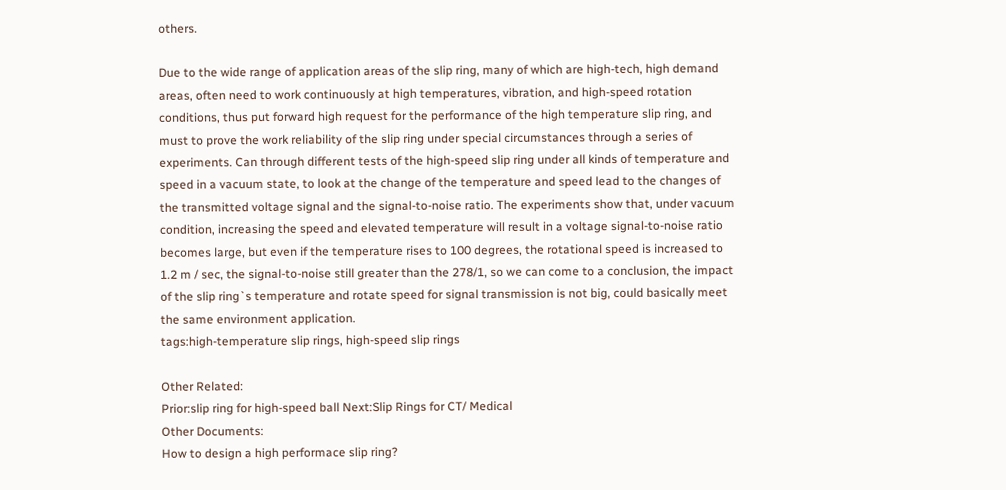others.

Due to the wide range of application areas of the slip ring, many of which are high-tech, high demand areas, often need to work continuously at high temperatures, vibration, and high-speed rotation conditions, thus put forward high request for the performance of the high temperature slip ring, and must to prove the work reliability of the slip ring under special circumstances through a series of experiments. Can through different tests of the high-speed slip ring under all kinds of temperature and speed in a vacuum state, to look at the change of the temperature and speed lead to the changes of the transmitted voltage signal and the signal-to-noise ratio. The experiments show that, under vacuum condition, increasing the speed and elevated temperature will result in a voltage signal-to-noise ratio becomes large, but even if the temperature rises to 100 degrees, the rotational speed is increased to 1.2 m / sec, the signal-to-noise still greater than the 278/1, so we can come to a conclusion, the impact of the slip ring`s temperature and rotate speed for signal transmission is not big, could basically meet the same environment application.
tags:high-temperature slip rings, high-speed slip rings

Other Related:
Prior:slip ring for high-speed ball Next:Slip Rings for CT/ Medical
Other Documents:
How to design a high performace slip ring?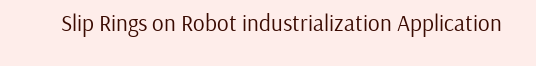Slip Rings on Robot industrialization Application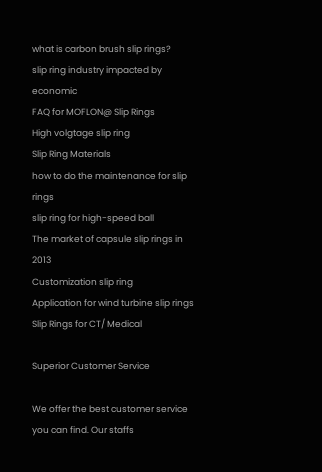what is carbon brush slip rings?
slip ring industry impacted by economic
FAQ for MOFLON@ Slip Rings
High volgtage slip ring
Slip Ring Materials
how to do the maintenance for slip rings
slip ring for high-speed ball
The market of capsule slip rings in 2013
Customization slip ring
Application for wind turbine slip rings
Slip Rings for CT/ Medical

Superior Customer Service

We offer the best customer service you can find. Our staffs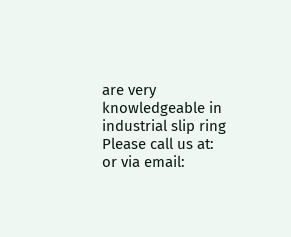are very knowledgeable in industrial slip ring
Please call us at:
or via email: